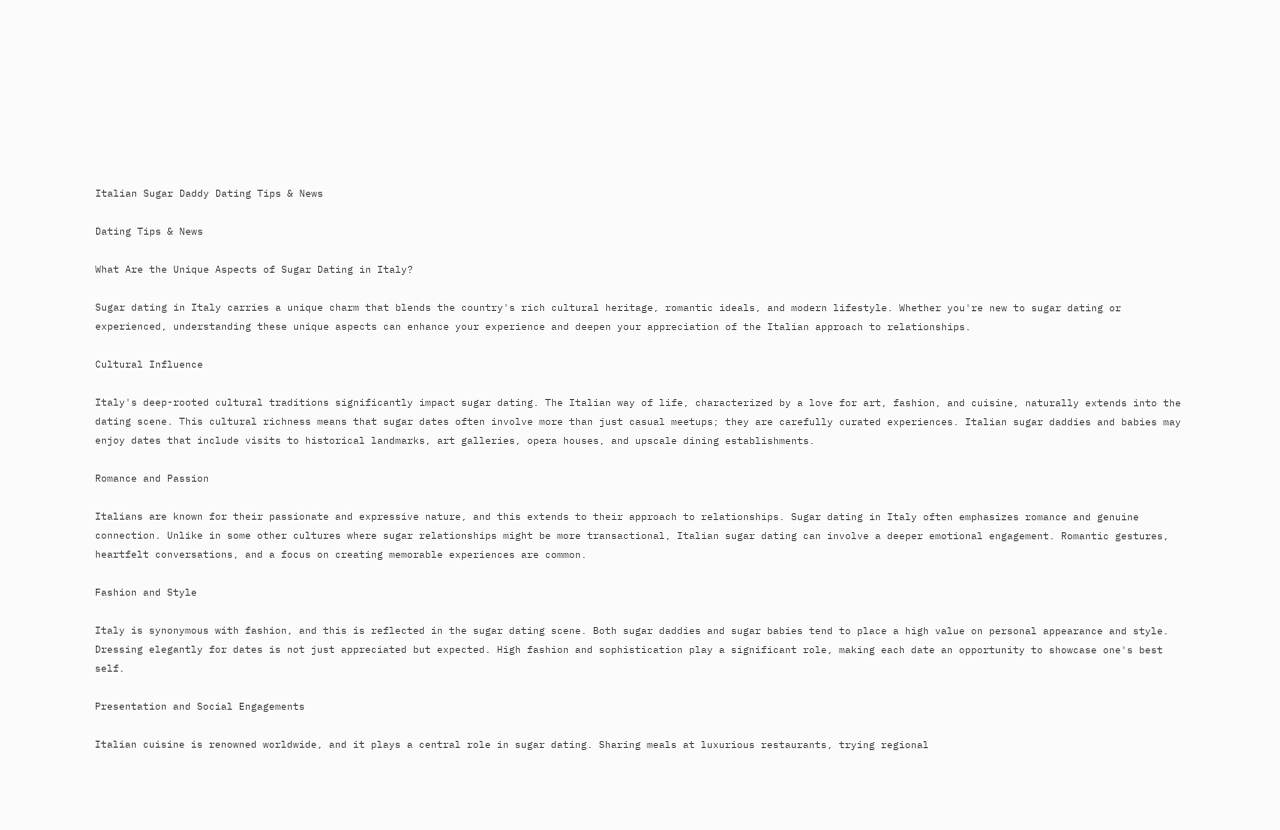Italian Sugar Daddy Dating Tips & News

Dating Tips & News

What Are the Unique Aspects of Sugar Dating in Italy?

Sugar dating in Italy carries a unique charm that blends the country's rich cultural heritage, romantic ideals, and modern lifestyle. Whether you're new to sugar dating or experienced, understanding these unique aspects can enhance your experience and deepen your appreciation of the Italian approach to relationships.

Cultural Influence

Italy's deep-rooted cultural traditions significantly impact sugar dating. The Italian way of life, characterized by a love for art, fashion, and cuisine, naturally extends into the dating scene. This cultural richness means that sugar dates often involve more than just casual meetups; they are carefully curated experiences. Italian sugar daddies and babies may enjoy dates that include visits to historical landmarks, art galleries, opera houses, and upscale dining establishments.

Romance and Passion

Italians are known for their passionate and expressive nature, and this extends to their approach to relationships. Sugar dating in Italy often emphasizes romance and genuine connection. Unlike in some other cultures where sugar relationships might be more transactional, Italian sugar dating can involve a deeper emotional engagement. Romantic gestures, heartfelt conversations, and a focus on creating memorable experiences are common.

Fashion and Style

Italy is synonymous with fashion, and this is reflected in the sugar dating scene. Both sugar daddies and sugar babies tend to place a high value on personal appearance and style. Dressing elegantly for dates is not just appreciated but expected. High fashion and sophistication play a significant role, making each date an opportunity to showcase one's best self.

Presentation and Social Engagements

Italian cuisine is renowned worldwide, and it plays a central role in sugar dating. Sharing meals at luxurious restaurants, trying regional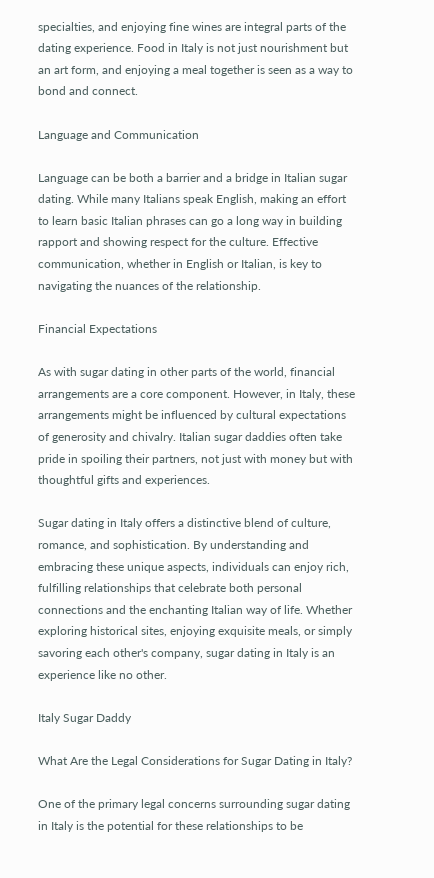specialties, and enjoying fine wines are integral parts of the dating experience. Food in Italy is not just nourishment but an art form, and enjoying a meal together is seen as a way to bond and connect.

Language and Communication

Language can be both a barrier and a bridge in Italian sugar dating. While many Italians speak English, making an effort to learn basic Italian phrases can go a long way in building rapport and showing respect for the culture. Effective communication, whether in English or Italian, is key to navigating the nuances of the relationship.

Financial Expectations

As with sugar dating in other parts of the world, financial arrangements are a core component. However, in Italy, these arrangements might be influenced by cultural expectations of generosity and chivalry. Italian sugar daddies often take pride in spoiling their partners, not just with money but with thoughtful gifts and experiences.

Sugar dating in Italy offers a distinctive blend of culture, romance, and sophistication. By understanding and embracing these unique aspects, individuals can enjoy rich, fulfilling relationships that celebrate both personal connections and the enchanting Italian way of life. Whether exploring historical sites, enjoying exquisite meals, or simply savoring each other's company, sugar dating in Italy is an experience like no other.

Italy Sugar Daddy

What Are the Legal Considerations for Sugar Dating in Italy?

One of the primary legal concerns surrounding sugar dating in Italy is the potential for these relationships to be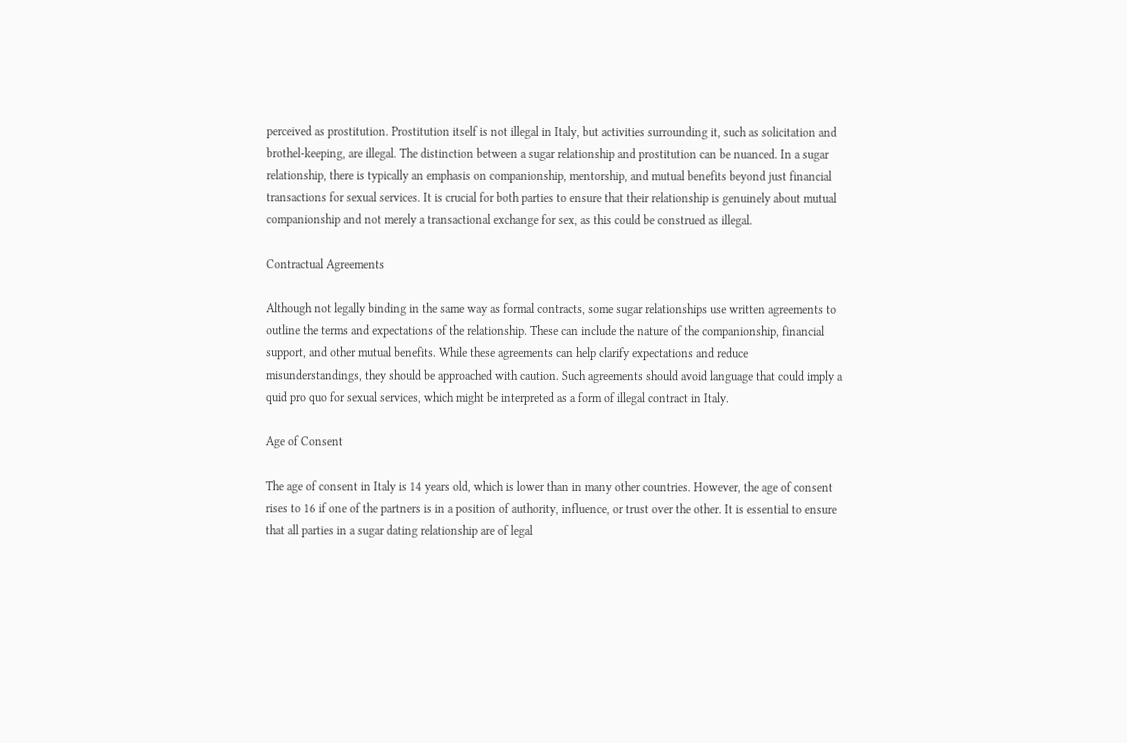perceived as prostitution. Prostitution itself is not illegal in Italy, but activities surrounding it, such as solicitation and brothel-keeping, are illegal. The distinction between a sugar relationship and prostitution can be nuanced. In a sugar relationship, there is typically an emphasis on companionship, mentorship, and mutual benefits beyond just financial transactions for sexual services. It is crucial for both parties to ensure that their relationship is genuinely about mutual companionship and not merely a transactional exchange for sex, as this could be construed as illegal.

Contractual Agreements

Although not legally binding in the same way as formal contracts, some sugar relationships use written agreements to outline the terms and expectations of the relationship. These can include the nature of the companionship, financial support, and other mutual benefits. While these agreements can help clarify expectations and reduce misunderstandings, they should be approached with caution. Such agreements should avoid language that could imply a quid pro quo for sexual services, which might be interpreted as a form of illegal contract in Italy.

Age of Consent

The age of consent in Italy is 14 years old, which is lower than in many other countries. However, the age of consent rises to 16 if one of the partners is in a position of authority, influence, or trust over the other. It is essential to ensure that all parties in a sugar dating relationship are of legal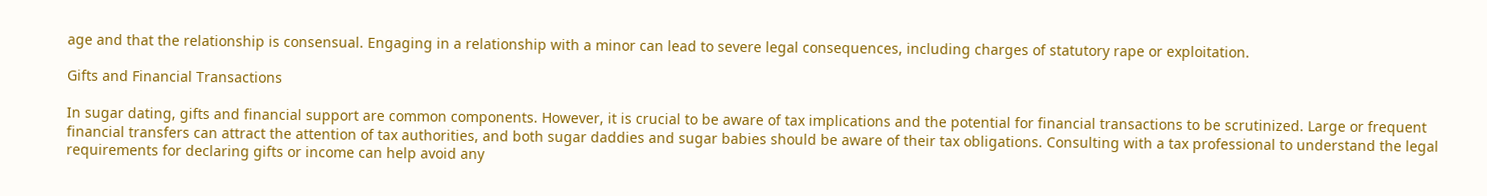age and that the relationship is consensual. Engaging in a relationship with a minor can lead to severe legal consequences, including charges of statutory rape or exploitation.

Gifts and Financial Transactions

In sugar dating, gifts and financial support are common components. However, it is crucial to be aware of tax implications and the potential for financial transactions to be scrutinized. Large or frequent financial transfers can attract the attention of tax authorities, and both sugar daddies and sugar babies should be aware of their tax obligations. Consulting with a tax professional to understand the legal requirements for declaring gifts or income can help avoid any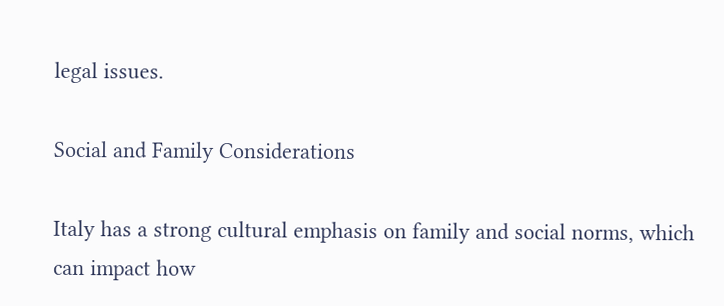legal issues.

Social and Family Considerations

Italy has a strong cultural emphasis on family and social norms, which can impact how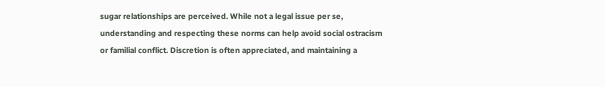sugar relationships are perceived. While not a legal issue per se, understanding and respecting these norms can help avoid social ostracism or familial conflict. Discretion is often appreciated, and maintaining a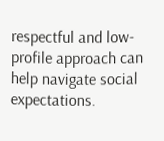respectful and low-profile approach can help navigate social expectations.